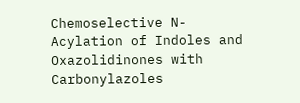Chemoselective N-Acylation of Indoles and Oxazolidinones with Carbonylazoles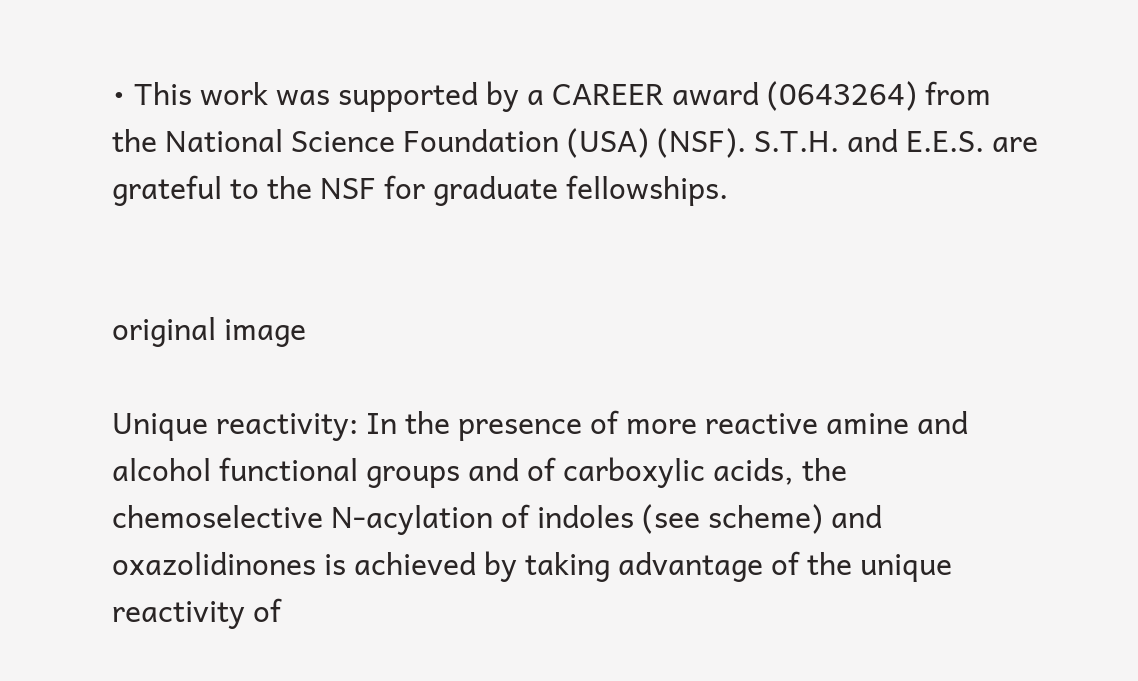• This work was supported by a CAREER award (0643264) from the National Science Foundation (USA) (NSF). S.T.H. and E.E.S. are grateful to the NSF for graduate fellowships.


original image

Unique reactivity: In the presence of more reactive amine and alcohol functional groups and of carboxylic acids, the chemoselective N-acylation of indoles (see scheme) and oxazolidinones is achieved by taking advantage of the unique reactivity of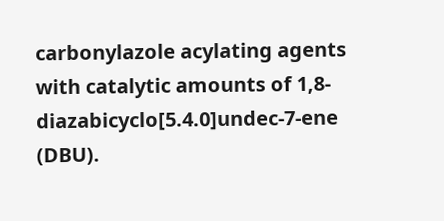carbonylazole acylating agents with catalytic amounts of 1,8-diazabicyclo[5.4.0]undec-7-ene (DBU).